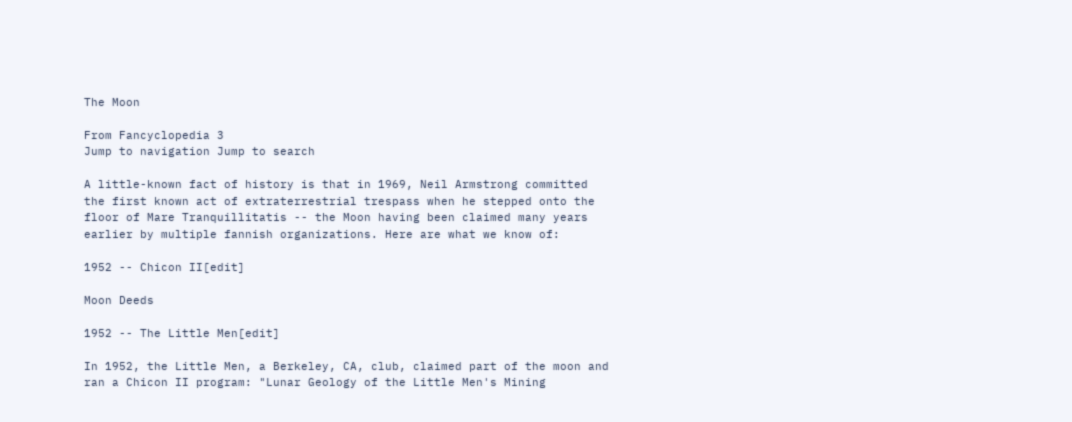The Moon

From Fancyclopedia 3
Jump to navigation Jump to search

A little-known fact of history is that in 1969, Neil Armstrong committed the first known act of extraterrestrial trespass when he stepped onto the floor of Mare Tranquillitatis -- the Moon having been claimed many years earlier by multiple fannish organizations. Here are what we know of:

1952 -- Chicon II[edit]

Moon Deeds

1952 -- The Little Men[edit]

In 1952, the Little Men, a Berkeley, CA, club, claimed part of the moon and ran a Chicon II program: "Lunar Geology of the Little Men's Mining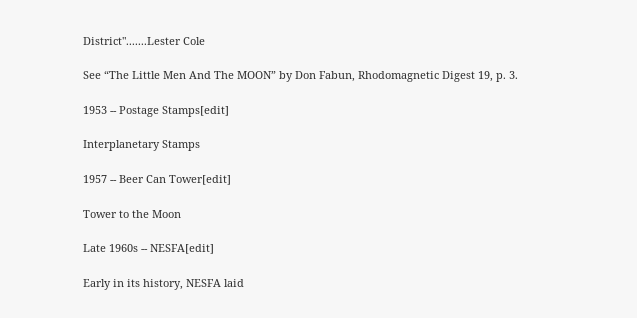District".......Lester Cole

See “The Little Men And The MOON” by Don Fabun, Rhodomagnetic Digest 19, p. 3.

1953 -- Postage Stamps[edit]

Interplanetary Stamps

1957 -- Beer Can Tower[edit]

Tower to the Moon

Late 1960s -- NESFA[edit]

Early in its history, NESFA laid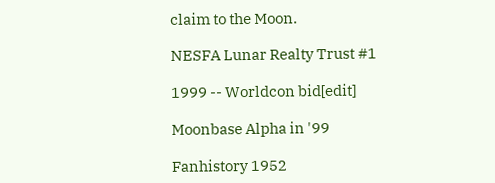claim to the Moon.

NESFA Lunar Realty Trust #1

1999 -- Worldcon bid[edit]

Moonbase Alpha in '99

Fanhistory 1952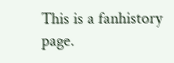This is a fanhistory page.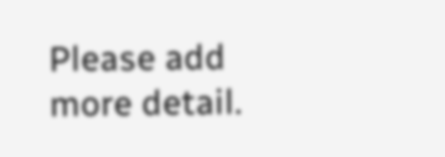Please add more detail.